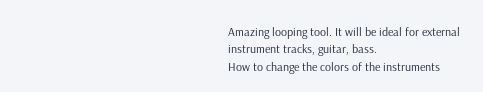Amazing looping tool. It will be ideal for external instrument tracks, guitar, bass.
How to change the colors of the instruments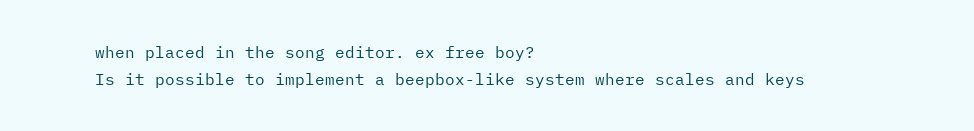when placed in the song editor. ex free boy?
Is it possible to implement a beepbox-like system where scales and keys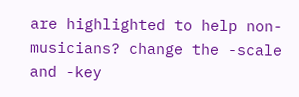are highlighted to help non-musicians? change the -scale and -key